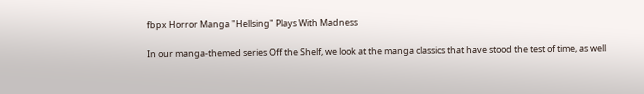fbpx Horror Manga "Hellsing" Plays With Madness

In our manga-themed series Off the Shelf, we look at the manga classics that have stood the test of time, as well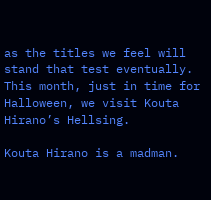as the titles we feel will stand that test eventually. This month, just in time for Halloween, we visit Kouta Hirano’s Hellsing.

Kouta Hirano is a madman.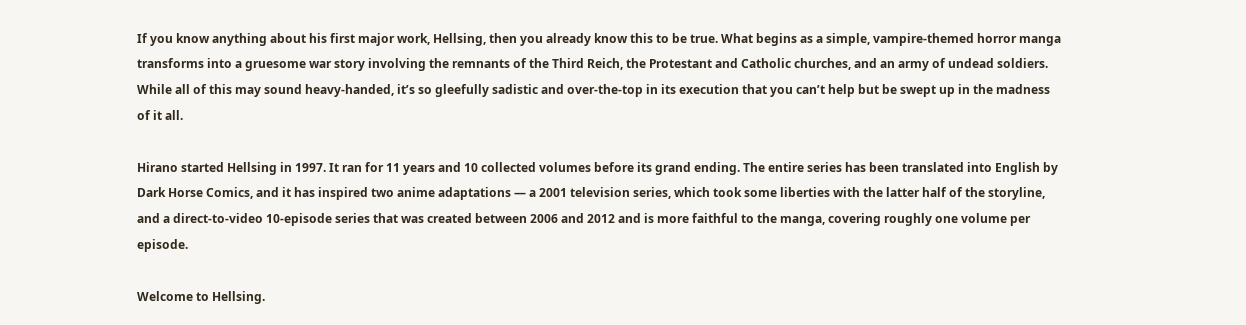If you know anything about his first major work, Hellsing, then you already know this to be true. What begins as a simple, vampire-themed horror manga transforms into a gruesome war story involving the remnants of the Third Reich, the Protestant and Catholic churches, and an army of undead soldiers. While all of this may sound heavy-handed, it’s so gleefully sadistic and over-the-top in its execution that you can’t help but be swept up in the madness of it all.

Hirano started Hellsing in 1997. It ran for 11 years and 10 collected volumes before its grand ending. The entire series has been translated into English by Dark Horse Comics, and it has inspired two anime adaptations — a 2001 television series, which took some liberties with the latter half of the storyline, and a direct-to-video 10-episode series that was created between 2006 and 2012 and is more faithful to the manga, covering roughly one volume per episode.

Welcome to Hellsing.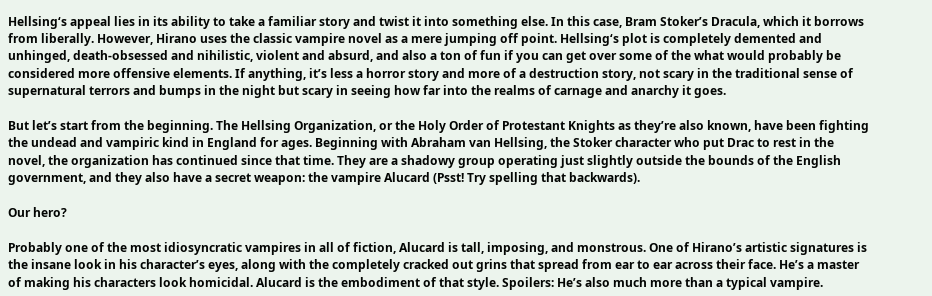Hellsing‘s appeal lies in its ability to take a familiar story and twist it into something else. In this case, Bram Stoker’s Dracula, which it borrows from liberally. However, Hirano uses the classic vampire novel as a mere jumping off point. Hellsing‘s plot is completely demented and unhinged, death-obsessed and nihilistic, violent and absurd, and also a ton of fun if you can get over some of the what would probably be considered more offensive elements. If anything, it’s less a horror story and more of a destruction story, not scary in the traditional sense of supernatural terrors and bumps in the night but scary in seeing how far into the realms of carnage and anarchy it goes.

But let’s start from the beginning. The Hellsing Organization, or the Holy Order of Protestant Knights as they’re also known, have been fighting the undead and vampiric kind in England for ages. Beginning with Abraham van Hellsing, the Stoker character who put Drac to rest in the novel, the organization has continued since that time. They are a shadowy group operating just slightly outside the bounds of the English government, and they also have a secret weapon: the vampire Alucard (Psst! Try spelling that backwards).

Our hero?

Probably one of the most idiosyncratic vampires in all of fiction, Alucard is tall, imposing, and monstrous. One of Hirano’s artistic signatures is the insane look in his character’s eyes, along with the completely cracked out grins that spread from ear to ear across their face. He’s a master of making his characters look homicidal. Alucard is the embodiment of that style. Spoilers: He’s also much more than a typical vampire.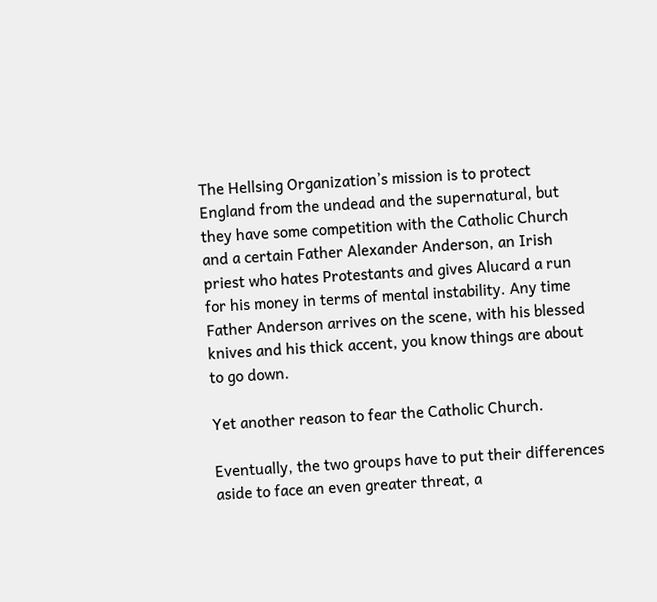The Hellsing Organization’s mission is to protect England from the undead and the supernatural, but they have some competition with the Catholic Church and a certain Father Alexander Anderson, an Irish priest who hates Protestants and gives Alucard a run for his money in terms of mental instability. Any time Father Anderson arrives on the scene, with his blessed knives and his thick accent, you know things are about to go down.

Yet another reason to fear the Catholic Church.

Eventually, the two groups have to put their differences aside to face an even greater threat, a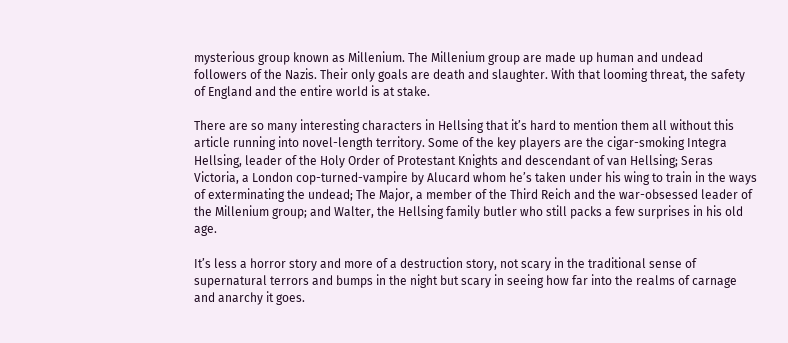mysterious group known as Millenium. The Millenium group are made up human and undead followers of the Nazis. Their only goals are death and slaughter. With that looming threat, the safety of England and the entire world is at stake.

There are so many interesting characters in Hellsing that it’s hard to mention them all without this article running into novel-length territory. Some of the key players are the cigar-smoking Integra Hellsing, leader of the Holy Order of Protestant Knights and descendant of van Hellsing; Seras Victoria, a London cop-turned-vampire by Alucard whom he’s taken under his wing to train in the ways of exterminating the undead; The Major, a member of the Third Reich and the war-obsessed leader of the Millenium group; and Walter, the Hellsing family butler who still packs a few surprises in his old age.

It’s less a horror story and more of a destruction story, not scary in the traditional sense of supernatural terrors and bumps in the night but scary in seeing how far into the realms of carnage and anarchy it goes.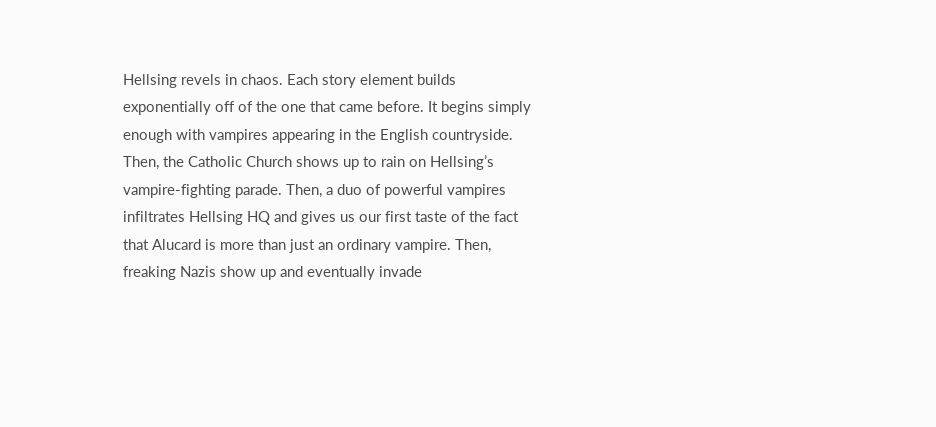Hellsing revels in chaos. Each story element builds exponentially off of the one that came before. It begins simply enough with vampires appearing in the English countryside. Then, the Catholic Church shows up to rain on Hellsing’s vampire-fighting parade. Then, a duo of powerful vampires infiltrates Hellsing HQ and gives us our first taste of the fact that Alucard is more than just an ordinary vampire. Then, freaking Nazis show up and eventually invade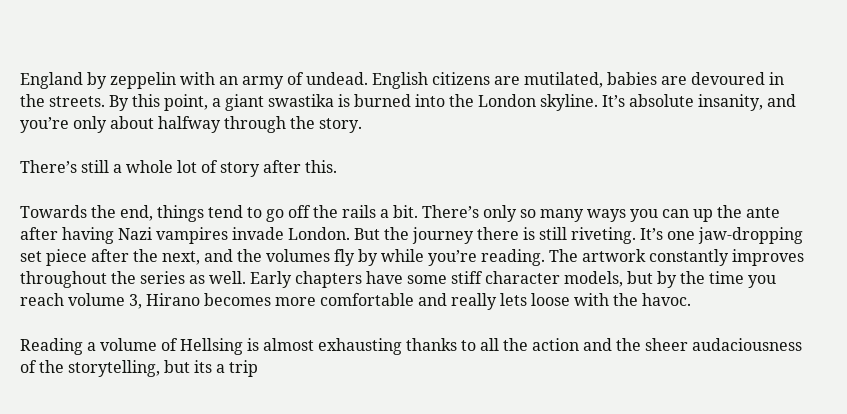England by zeppelin with an army of undead. English citizens are mutilated, babies are devoured in the streets. By this point, a giant swastika is burned into the London skyline. It’s absolute insanity, and you’re only about halfway through the story.

There’s still a whole lot of story after this.

Towards the end, things tend to go off the rails a bit. There’s only so many ways you can up the ante after having Nazi vampires invade London. But the journey there is still riveting. It’s one jaw-dropping set piece after the next, and the volumes fly by while you’re reading. The artwork constantly improves throughout the series as well. Early chapters have some stiff character models, but by the time you reach volume 3, Hirano becomes more comfortable and really lets loose with the havoc.

Reading a volume of Hellsing is almost exhausting thanks to all the action and the sheer audaciousness of the storytelling, but its a trip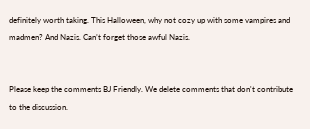definitely worth taking. This Halloween, why not cozy up with some vampires and madmen? And Nazis. Can’t forget those awful Nazis.


Please keep the comments BJ Friendly. We delete comments that don't contribute to the discussion.